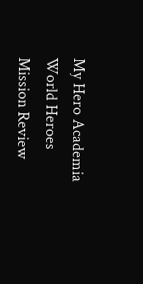My Hero Academia World Heroes Mission Review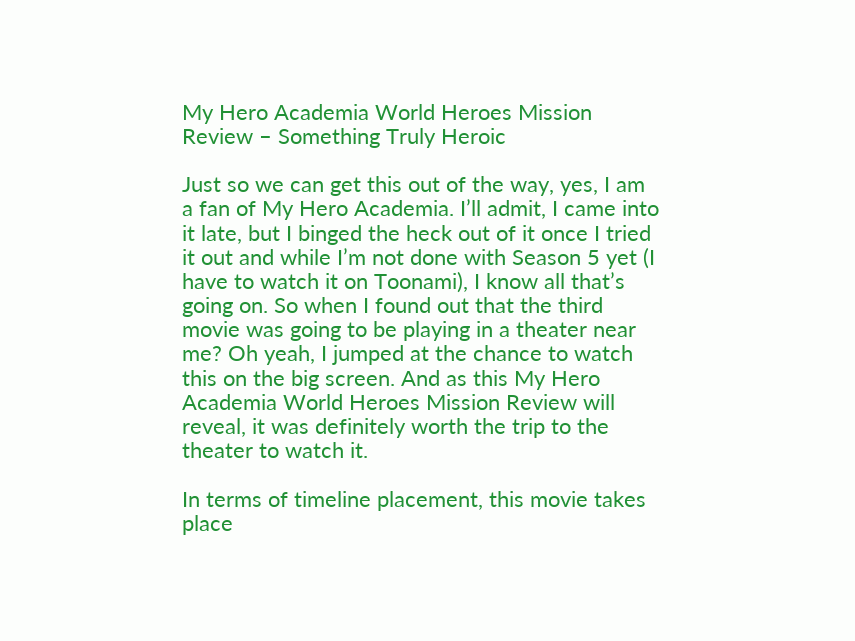My Hero Academia World Heroes Mission Review – Something Truly Heroic

Just so we can get this out of the way, yes, I am a fan of My Hero Academia. I’ll admit, I came into it late, but I binged the heck out of it once I tried it out and while I’m not done with Season 5 yet (I have to watch it on Toonami), I know all that’s going on. So when I found out that the third movie was going to be playing in a theater near me? Oh yeah, I jumped at the chance to watch this on the big screen. And as this My Hero Academia World Heroes Mission Review will reveal, it was definitely worth the trip to the theater to watch it.

In terms of timeline placement, this movie takes place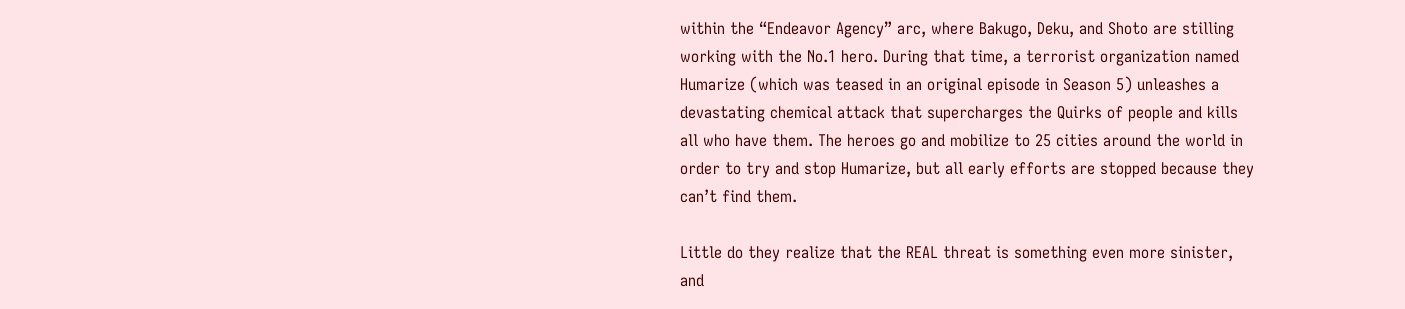within the “Endeavor Agency” arc, where Bakugo, Deku, and Shoto are stilling working with the No.1 hero. During that time, a terrorist organization named Humarize (which was teased in an original episode in Season 5) unleashes a devastating chemical attack that supercharges the Quirks of people and kills all who have them. The heroes go and mobilize to 25 cities around the world in order to try and stop Humarize, but all early efforts are stopped because they can’t find them.

Little do they realize that the REAL threat is something even more sinister, and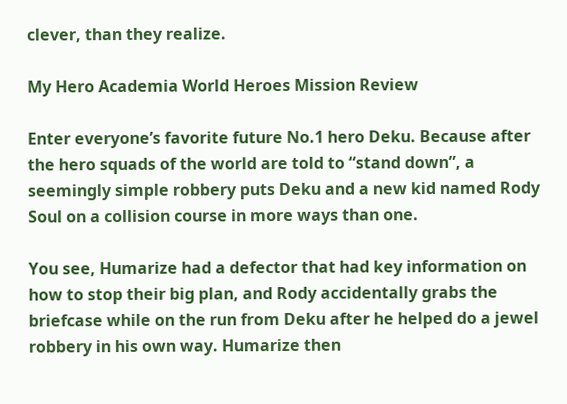clever, than they realize.

My Hero Academia World Heroes Mission Review

Enter everyone’s favorite future No.1 hero Deku. Because after the hero squads of the world are told to “stand down”, a seemingly simple robbery puts Deku and a new kid named Rody Soul on a collision course in more ways than one.

You see, Humarize had a defector that had key information on how to stop their big plan, and Rody accidentally grabs the briefcase while on the run from Deku after he helped do a jewel robbery in his own way. Humarize then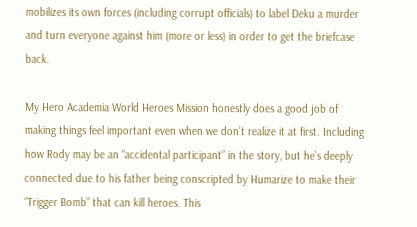mobilizes its own forces (including corrupt officials) to label Deku a murder and turn everyone against him (more or less) in order to get the briefcase back.

My Hero Academia World Heroes Mission honestly does a good job of making things feel important even when we don’t realize it at first. Including how Rody may be an “accidental participant” in the story, but he’s deeply connected due to his father being conscripted by Humarize to make their “Trigger Bomb” that can kill heroes. This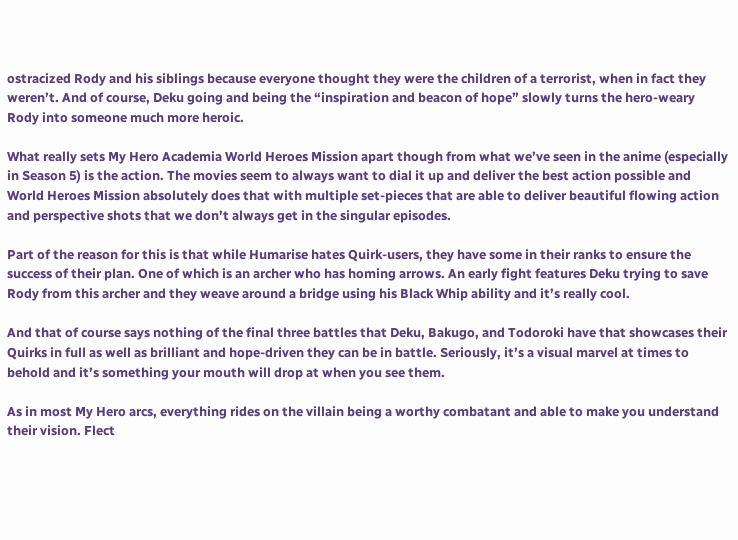ostracized Rody and his siblings because everyone thought they were the children of a terrorist, when in fact they weren’t. And of course, Deku going and being the “inspiration and beacon of hope” slowly turns the hero-weary Rody into someone much more heroic.

What really sets My Hero Academia World Heroes Mission apart though from what we’ve seen in the anime (especially in Season 5) is the action. The movies seem to always want to dial it up and deliver the best action possible and World Heroes Mission absolutely does that with multiple set-pieces that are able to deliver beautiful flowing action and perspective shots that we don’t always get in the singular episodes.

Part of the reason for this is that while Humarise hates Quirk-users, they have some in their ranks to ensure the success of their plan. One of which is an archer who has homing arrows. An early fight features Deku trying to save Rody from this archer and they weave around a bridge using his Black Whip ability and it’s really cool.

And that of course says nothing of the final three battles that Deku, Bakugo, and Todoroki have that showcases their Quirks in full as well as brilliant and hope-driven they can be in battle. Seriously, it’s a visual marvel at times to behold and it’s something your mouth will drop at when you see them.

As in most My Hero arcs, everything rides on the villain being a worthy combatant and able to make you understand their vision. Flect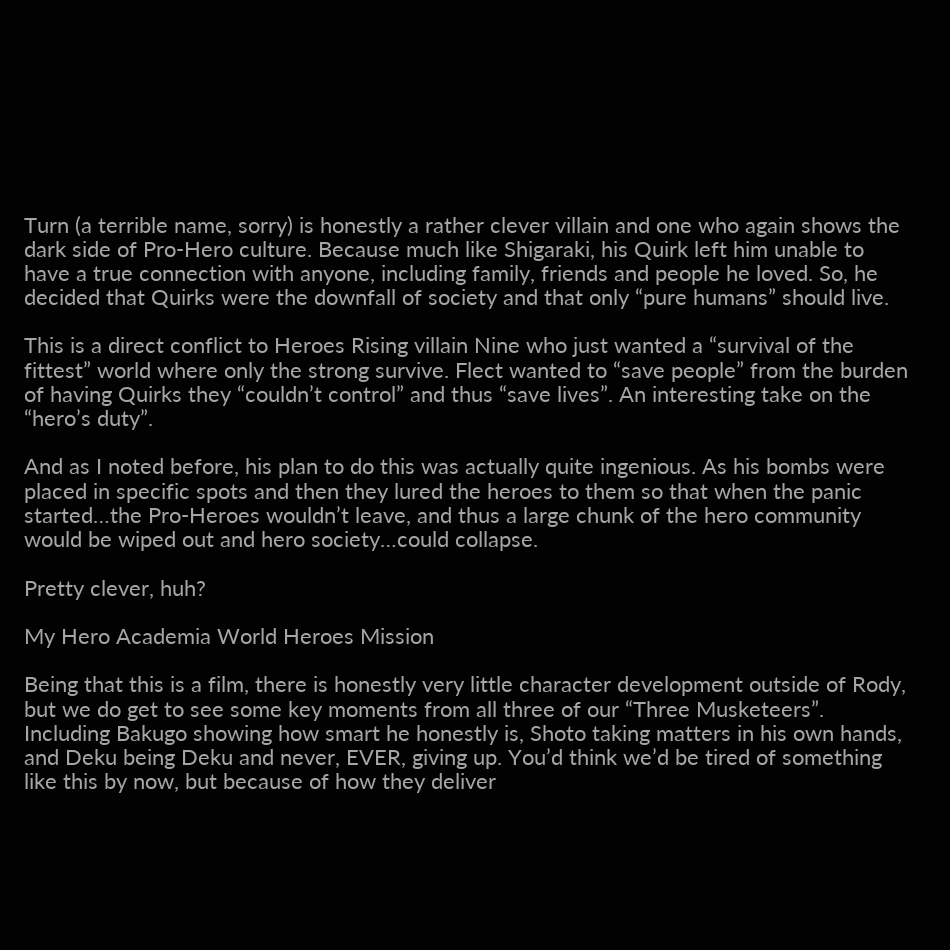Turn (a terrible name, sorry) is honestly a rather clever villain and one who again shows the dark side of Pro-Hero culture. Because much like Shigaraki, his Quirk left him unable to have a true connection with anyone, including family, friends and people he loved. So, he decided that Quirks were the downfall of society and that only “pure humans” should live.

This is a direct conflict to Heroes Rising villain Nine who just wanted a “survival of the fittest” world where only the strong survive. Flect wanted to “save people” from the burden of having Quirks they “couldn’t control” and thus “save lives”. An interesting take on the “hero’s duty”.

And as I noted before, his plan to do this was actually quite ingenious. As his bombs were placed in specific spots and then they lured the heroes to them so that when the panic started…the Pro-Heroes wouldn’t leave, and thus a large chunk of the hero community would be wiped out and hero society…could collapse.

Pretty clever, huh?

My Hero Academia World Heroes Mission

Being that this is a film, there is honestly very little character development outside of Rody, but we do get to see some key moments from all three of our “Three Musketeers”. Including Bakugo showing how smart he honestly is, Shoto taking matters in his own hands, and Deku being Deku and never, EVER, giving up. You’d think we’d be tired of something like this by now, but because of how they deliver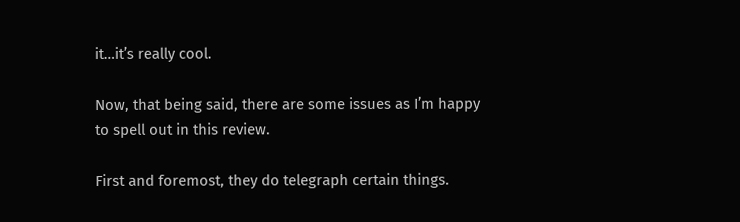it…it’s really cool.

Now, that being said, there are some issues as I’m happy to spell out in this review.

First and foremost, they do telegraph certain things.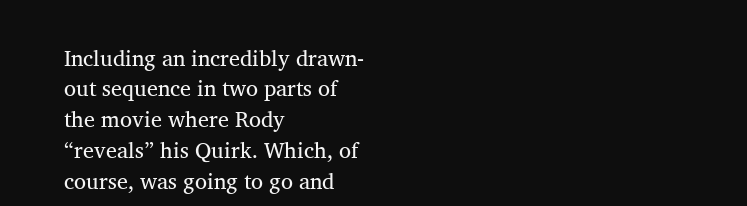Including an incredibly drawn-out sequence in two parts of the movie where Rody “reveals” his Quirk. Which, of course, was going to go and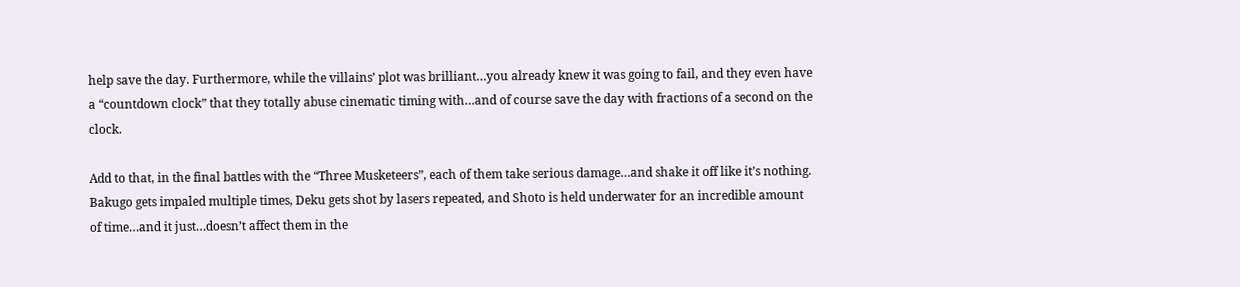help save the day. Furthermore, while the villains’ plot was brilliant…you already knew it was going to fail, and they even have a “countdown clock” that they totally abuse cinematic timing with…and of course save the day with fractions of a second on the clock.

Add to that, in the final battles with the “Three Musketeers”, each of them take serious damage…and shake it off like it’s nothing. Bakugo gets impaled multiple times, Deku gets shot by lasers repeated, and Shoto is held underwater for an incredible amount of time…and it just…doesn’t affect them in the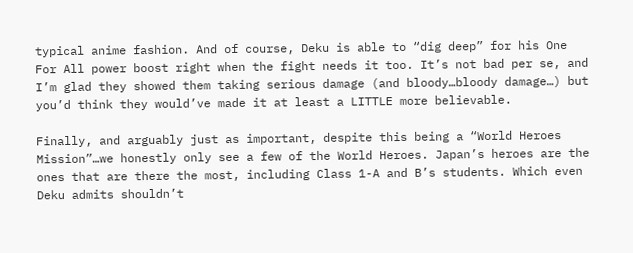typical anime fashion. And of course, Deku is able to “dig deep” for his One For All power boost right when the fight needs it too. It’s not bad per se, and I’m glad they showed them taking serious damage (and bloody…bloody damage…) but you’d think they would’ve made it at least a LITTLE more believable.

Finally, and arguably just as important, despite this being a “World Heroes Mission”…we honestly only see a few of the World Heroes. Japan’s heroes are the ones that are there the most, including Class 1-A and B’s students. Which even Deku admits shouldn’t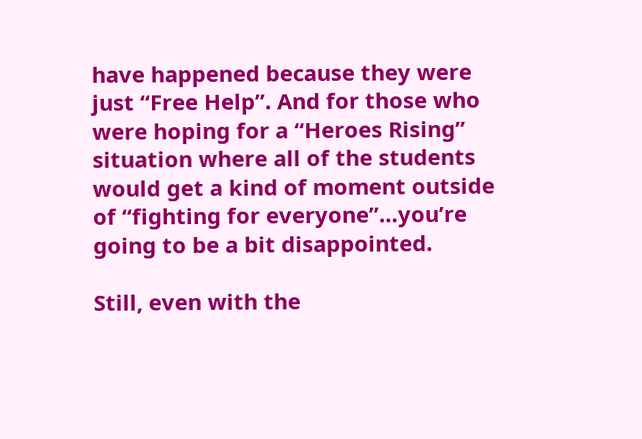have happened because they were just “Free Help”. And for those who were hoping for a “Heroes Rising” situation where all of the students would get a kind of moment outside of “fighting for everyone”…you’re going to be a bit disappointed.

Still, even with the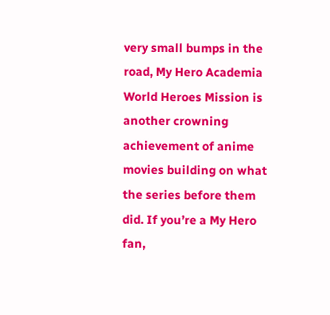very small bumps in the road, My Hero Academia World Heroes Mission is another crowning achievement of anime movies building on what the series before them did. If you’re a My Hero fan,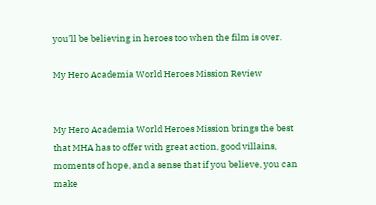you’ll be believing in heroes too when the film is over.

My Hero Academia World Heroes Mission Review


My Hero Academia World Heroes Mission brings the best that MHA has to offer with great action, good villains, moments of hope, and a sense that if you believe, you can make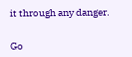it through any danger.


Go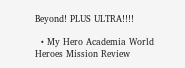Beyond! PLUS ULTRA!!!!

  • My Hero Academia World Heroes Mission Review